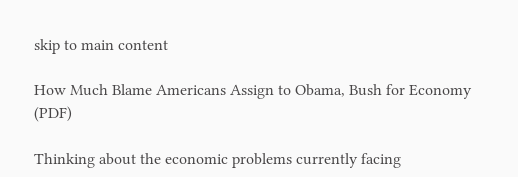skip to main content

How Much Blame Americans Assign to Obama, Bush for Economy (PDF)

Thinking about the economic problems currently facing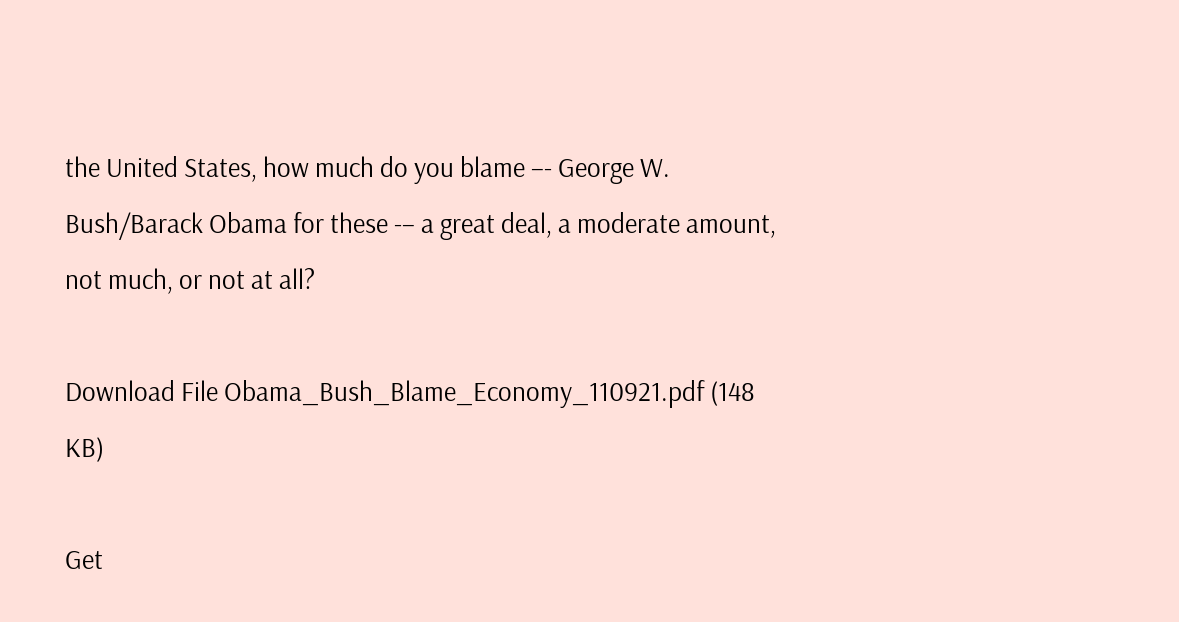the United States, how much do you blame –- George W. Bush/Barack Obama for these -– a great deal, a moderate amount, not much, or not at all?

Download File Obama_Bush_Blame_Economy_110921.pdf (148 KB)

Get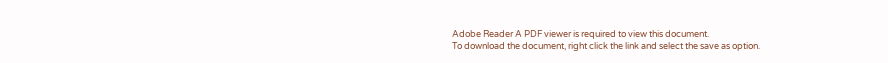Adobe Reader A PDF viewer is required to view this document.
To download the document, right click the link and select the save as option.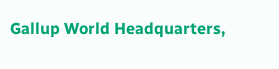Gallup World Headquarters,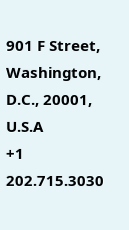901 F Street, Washington, D.C., 20001, U.S.A
+1 202.715.3030